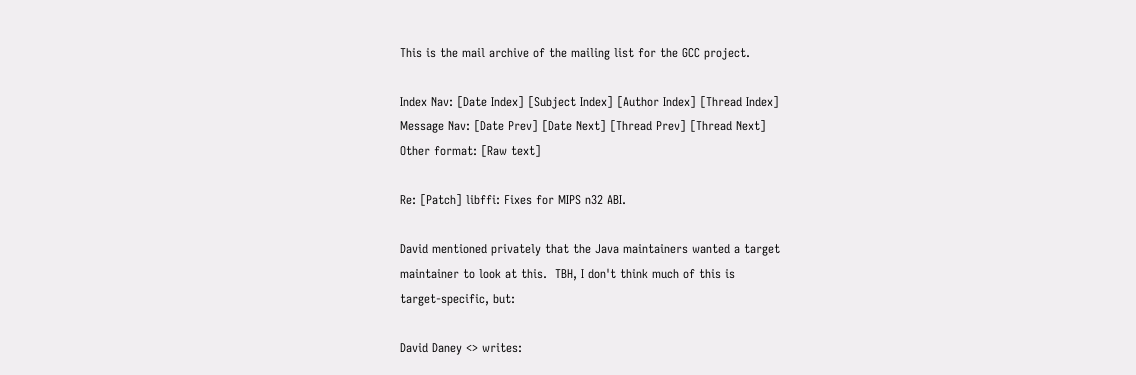This is the mail archive of the mailing list for the GCC project.

Index Nav: [Date Index] [Subject Index] [Author Index] [Thread Index]
Message Nav: [Date Prev] [Date Next] [Thread Prev] [Thread Next]
Other format: [Raw text]

Re: [Patch] libffi: Fixes for MIPS n32 ABI.

David mentioned privately that the Java maintainers wanted a target
maintainer to look at this.  TBH, I don't think much of this is
target-specific, but:

David Daney <> writes: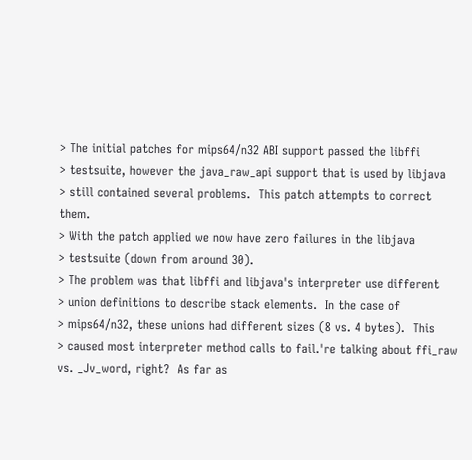> The initial patches for mips64/n32 ABI support passed the libffi
> testsuite, however the java_raw_api support that is used by libjava
> still contained several problems.  This patch attempts to correct them.
> With the patch applied we now have zero failures in the libjava
> testsuite (down from around 30).
> The problem was that libffi and libjava's interpreter use different
> union definitions to describe stack elements.  In the case of
> mips64/n32, these unions had different sizes (8 vs. 4 bytes).  This
> caused most interpreter method calls to fail.'re talking about ffi_raw vs. _Jv_word, right?  As far as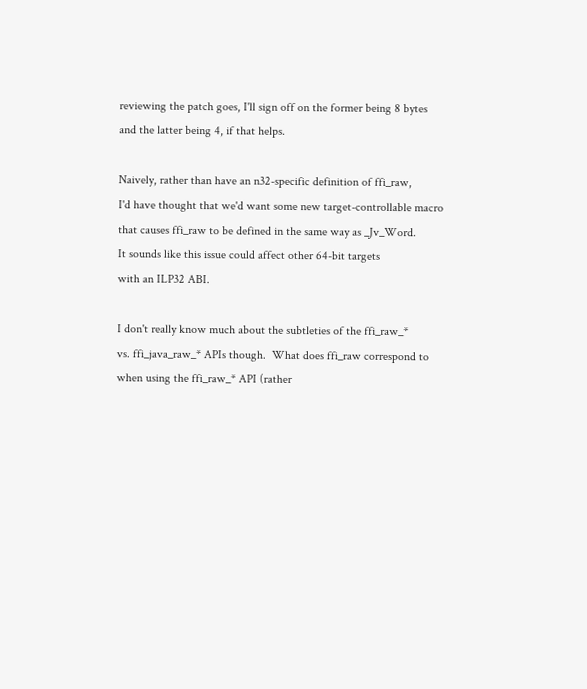reviewing the patch goes, I'll sign off on the former being 8 bytes
and the latter being 4, if that helps.

Naively, rather than have an n32-specific definition of ffi_raw,
I'd have thought that we'd want some new target-controllable macro
that causes ffi_raw to be defined in the same way as _Jv_Word.
It sounds like this issue could affect other 64-bit targets
with an ILP32 ABI.

I don't really know much about the subtleties of the ffi_raw_*
vs. ffi_java_raw_* APIs though.  What does ffi_raw correspond to
when using the ffi_raw_* API (rather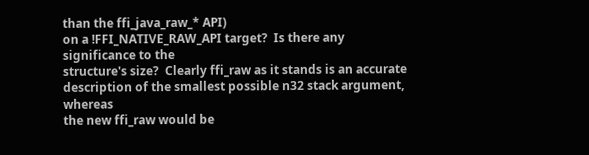than the ffi_java_raw_* API)
on a !FFI_NATIVE_RAW_API target?  Is there any significance to the
structure's size?  Clearly ffi_raw as it stands is an accurate
description of the smallest possible n32 stack argument, whereas
the new ffi_raw would be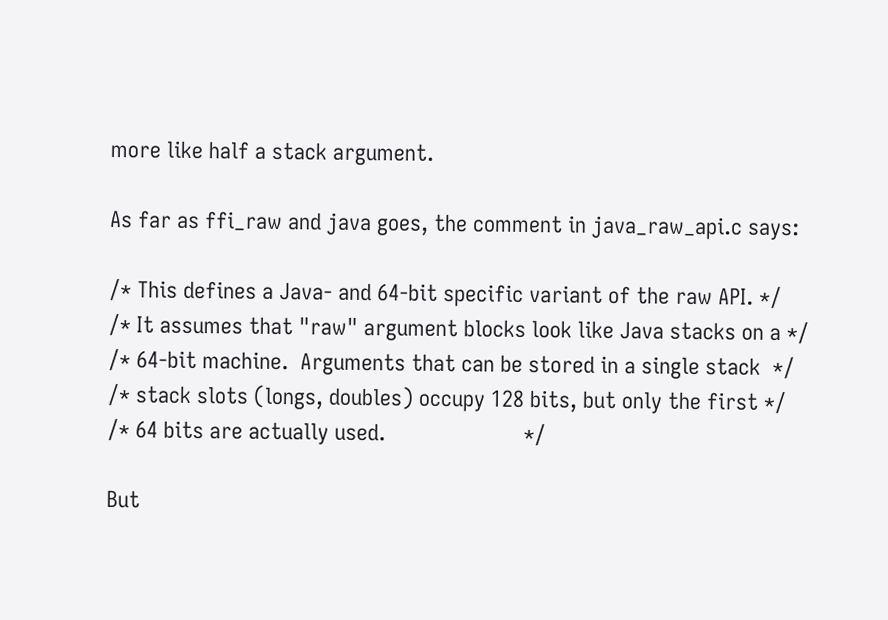more like half a stack argument.

As far as ffi_raw and java goes, the comment in java_raw_api.c says:

/* This defines a Java- and 64-bit specific variant of the raw API. */
/* It assumes that "raw" argument blocks look like Java stacks on a */
/* 64-bit machine.  Arguments that can be stored in a single stack  */
/* stack slots (longs, doubles) occupy 128 bits, but only the first */
/* 64 bits are actually used.                       */

But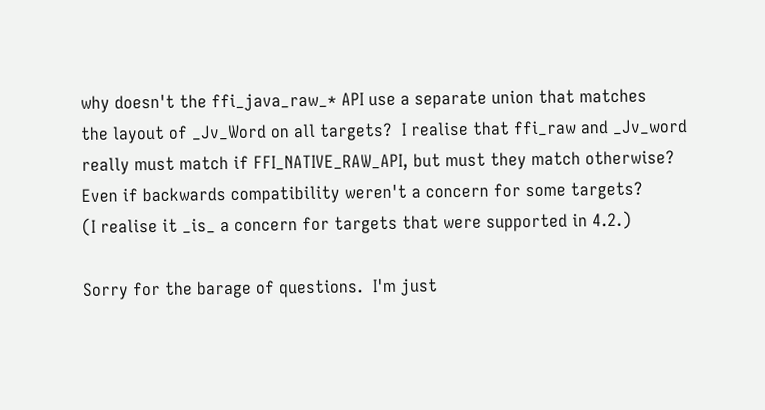why doesn't the ffi_java_raw_* API use a separate union that matches
the layout of _Jv_Word on all targets?  I realise that ffi_raw and _Jv_word
really must match if FFI_NATIVE_RAW_API, but must they match otherwise?
Even if backwards compatibility weren't a concern for some targets?
(I realise it _is_ a concern for targets that were supported in 4.2.)

Sorry for the barage of questions.  I'm just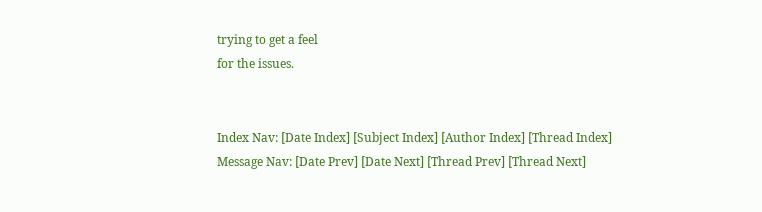trying to get a feel
for the issues.


Index Nav: [Date Index] [Subject Index] [Author Index] [Thread Index]
Message Nav: [Date Prev] [Date Next] [Thread Prev] [Thread Next]